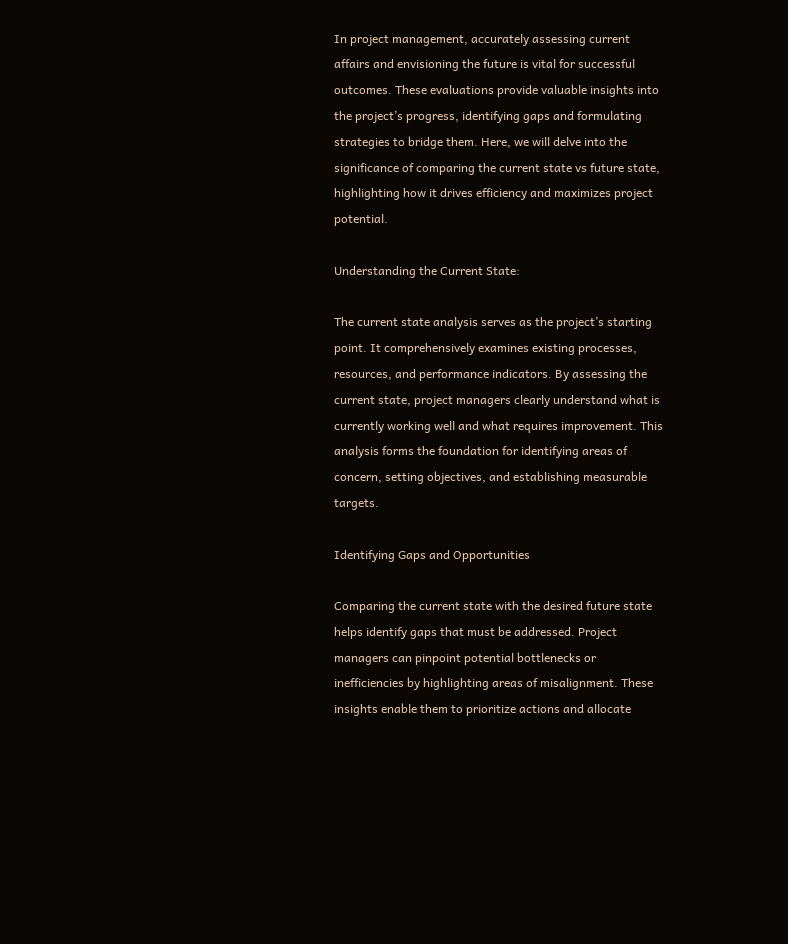In project management, accurately assessing current affairs and envisioning the future is vital for successful outcomes. These evaluations provide valuable insights into the project’s progress, identifying gaps and formulating strategies to bridge them. Here, we will delve into the significance of comparing the current state vs future state, highlighting how it drives efficiency and maximizes project potential.

Understanding the Current State:

The current state analysis serves as the project’s starting point. It comprehensively examines existing processes, resources, and performance indicators. By assessing the current state, project managers clearly understand what is currently working well and what requires improvement. This analysis forms the foundation for identifying areas of concern, setting objectives, and establishing measurable targets.

Identifying Gaps and Opportunities

Comparing the current state with the desired future state helps identify gaps that must be addressed. Project managers can pinpoint potential bottlenecks or inefficiencies by highlighting areas of misalignment. These insights enable them to prioritize actions and allocate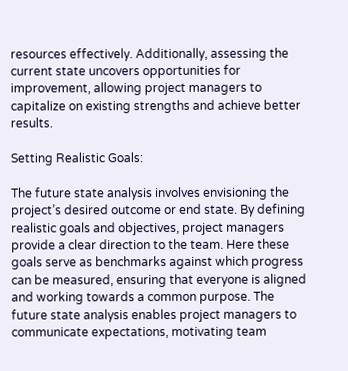resources effectively. Additionally, assessing the current state uncovers opportunities for improvement, allowing project managers to capitalize on existing strengths and achieve better results.

Setting Realistic Goals:

The future state analysis involves envisioning the project’s desired outcome or end state. By defining realistic goals and objectives, project managers provide a clear direction to the team. Here these goals serve as benchmarks against which progress can be measured, ensuring that everyone is aligned and working towards a common purpose. The future state analysis enables project managers to communicate expectations, motivating team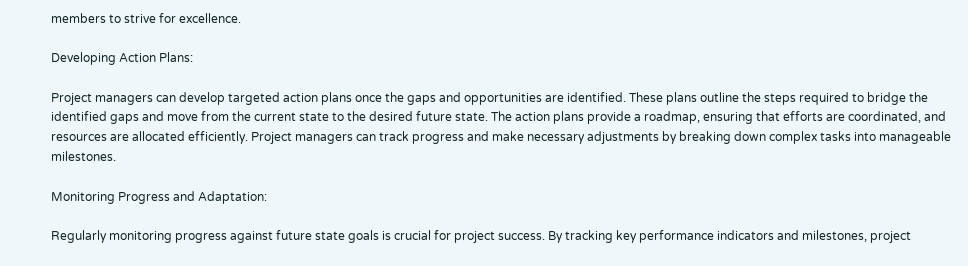members to strive for excellence.

Developing Action Plans:

Project managers can develop targeted action plans once the gaps and opportunities are identified. These plans outline the steps required to bridge the identified gaps and move from the current state to the desired future state. The action plans provide a roadmap, ensuring that efforts are coordinated, and resources are allocated efficiently. Project managers can track progress and make necessary adjustments by breaking down complex tasks into manageable milestones.

Monitoring Progress and Adaptation:

Regularly monitoring progress against future state goals is crucial for project success. By tracking key performance indicators and milestones, project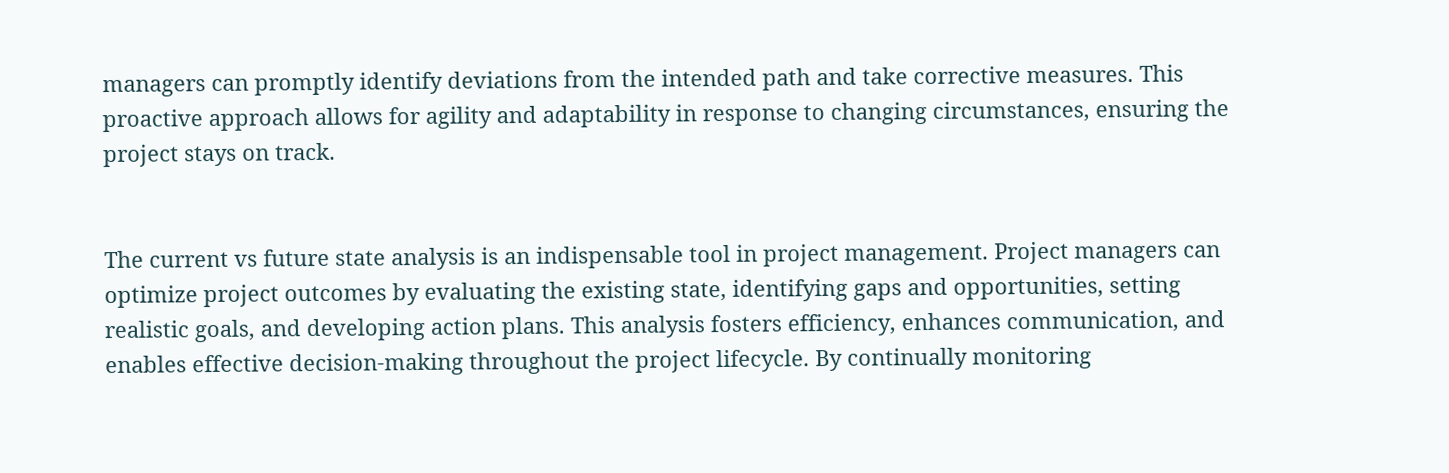managers can promptly identify deviations from the intended path and take corrective measures. This proactive approach allows for agility and adaptability in response to changing circumstances, ensuring the project stays on track.


The current vs future state analysis is an indispensable tool in project management. Project managers can optimize project outcomes by evaluating the existing state, identifying gaps and opportunities, setting realistic goals, and developing action plans. This analysis fosters efficiency, enhances communication, and enables effective decision-making throughout the project lifecycle. By continually monitoring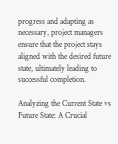progress and adapting as necessary, project managers ensure that the project stays aligned with the desired future state, ultimately leading to successful completion.

Analyzing the Current State vs Future State: A Crucial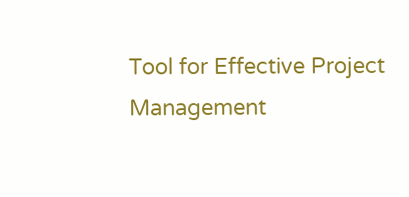Tool for Effective Project Management